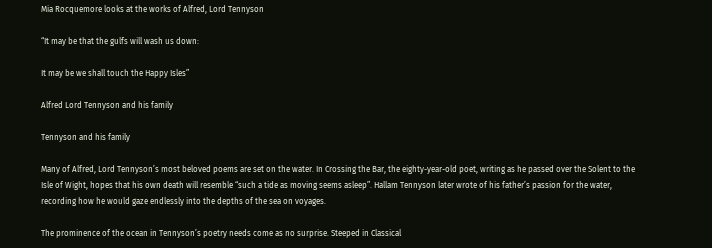Mia Rocquemore looks at the works of Alfred, Lord Tennyson

“It may be that the gulfs will wash us down:

It may be we shall touch the Happy Isles”

Alfred Lord Tennyson and his family

Tennyson and his family

Many of Alfred, Lord Tennyson’s most beloved poems are set on the water. In Crossing the Bar, the eighty-year-old poet, writing as he passed over the Solent to the Isle of Wight, hopes that his own death will resemble “such a tide as moving seems asleep”. Hallam Tennyson later wrote of his father’s passion for the water, recording how he would gaze endlessly into the depths of the sea on voyages.

The prominence of the ocean in Tennyson’s poetry needs come as no surprise. Steeped in Classical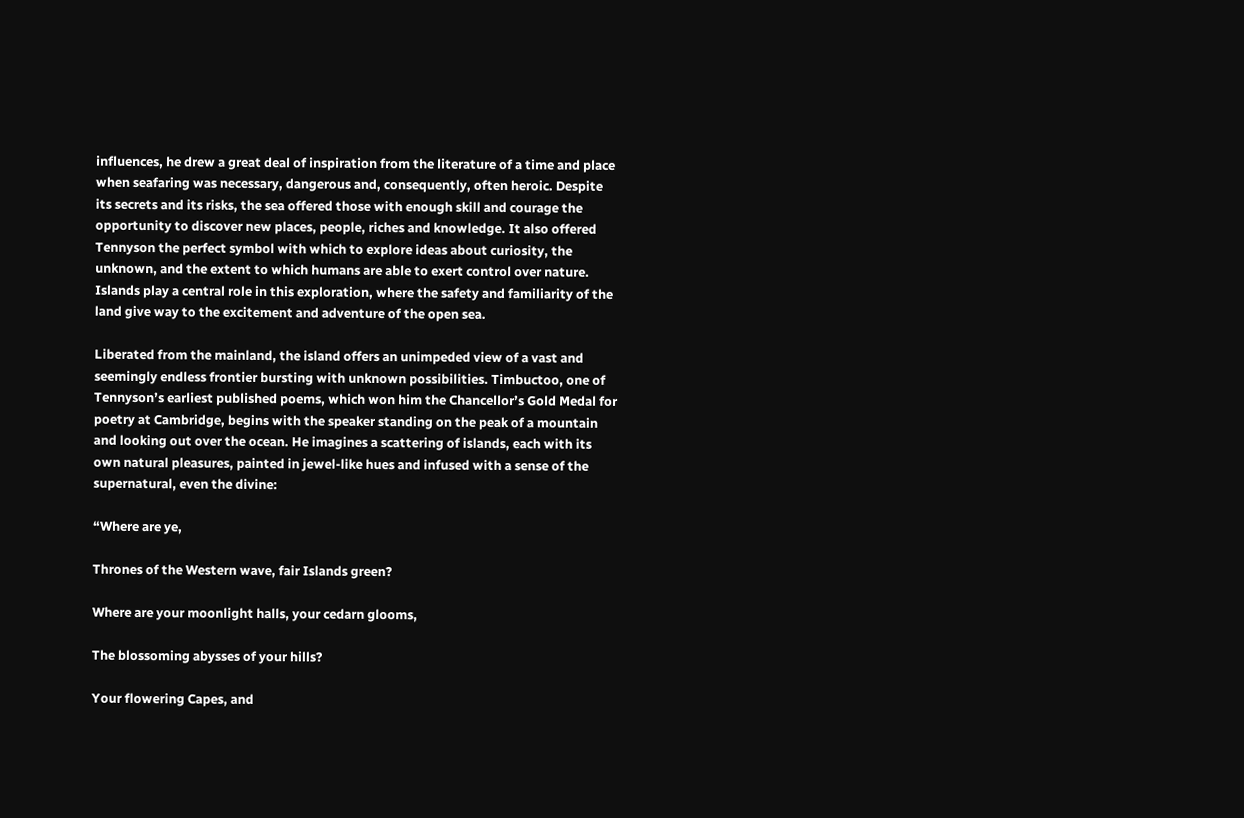influences, he drew a great deal of inspiration from the literature of a time and place when seafaring was necessary, dangerous and, consequently, often heroic. Despite its secrets and its risks, the sea offered those with enough skill and courage the opportunity to discover new places, people, riches and knowledge. It also offered Tennyson the perfect symbol with which to explore ideas about curiosity, the unknown, and the extent to which humans are able to exert control over nature.  Islands play a central role in this exploration, where the safety and familiarity of the land give way to the excitement and adventure of the open sea.

Liberated from the mainland, the island offers an unimpeded view of a vast and seemingly endless frontier bursting with unknown possibilities. Timbuctoo, one of Tennyson’s earliest published poems, which won him the Chancellor’s Gold Medal for poetry at Cambridge, begins with the speaker standing on the peak of a mountain and looking out over the ocean. He imagines a scattering of islands, each with its own natural pleasures, painted in jewel-like hues and infused with a sense of the supernatural, even the divine:

“Where are ye,

Thrones of the Western wave, fair Islands green?

Where are your moonlight halls, your cedarn glooms,

The blossoming abysses of your hills?

Your flowering Capes, and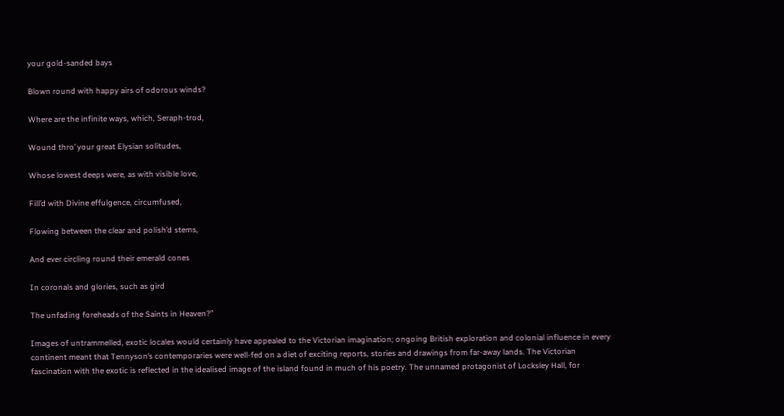your gold-sanded bays

Blown round with happy airs of odorous winds?

Where are the infinite ways, which, Seraph-trod,

Wound thro’ your great Elysian solitudes,

Whose lowest deeps were, as with visible love,

Fill’d with Divine effulgence, circumfused,

Flowing between the clear and polish’d stems,

And ever circling round their emerald cones

In coronals and glories, such as gird

The unfading foreheads of the Saints in Heaven?”

Images of untrammelled, exotic locales would certainly have appealed to the Victorian imagination; ongoing British exploration and colonial influence in every continent meant that Tennyson’s contemporaries were well-fed on a diet of exciting reports, stories and drawings from far-away lands. The Victorian fascination with the exotic is reflected in the idealised image of the island found in much of his poetry. The unnamed protagonist of Locksley Hall, for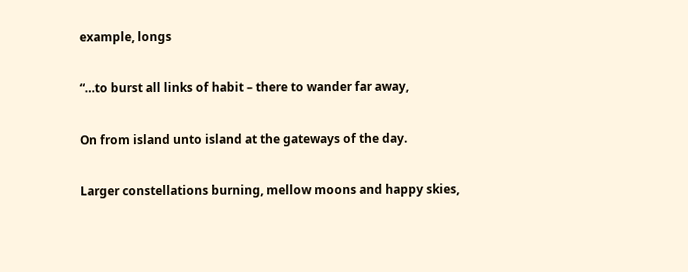example, longs

“…to burst all links of habit – there to wander far away,

On from island unto island at the gateways of the day.

Larger constellations burning, mellow moons and happy skies,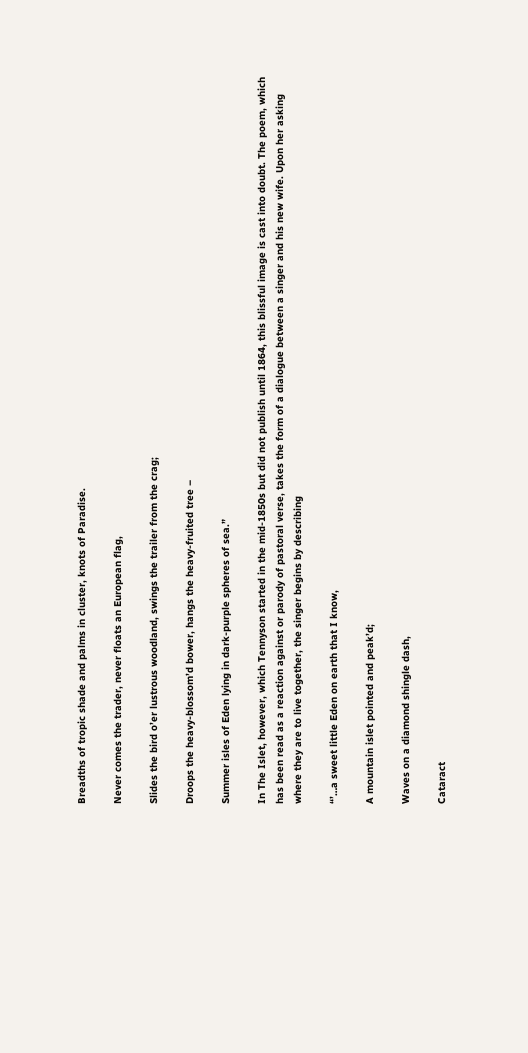Breadths of tropic shade and palms in cluster, knots of Paradise.

Never comes the trader, never floats an European flag,

Slides the bird o’er lustrous woodland, swings the trailer from the crag;

Droops the heavy-blossom’d bower, hangs the heavy-fruited tree –

Summer isles of Eden lying in dark-purple spheres of sea.”

In The Islet, however, which Tennyson started in the mid-1850s but did not publish until 1864, this blissful image is cast into doubt. The poem, which has been read as a reaction against or parody of pastoral verse, takes the form of a dialogue between a singer and his new wife. Upon her asking where they are to live together, the singer begins by describing

“’…a sweet little Eden on earth that I know,

A mountain islet pointed and peak’d;

Waves on a diamond shingle dash,

Cataract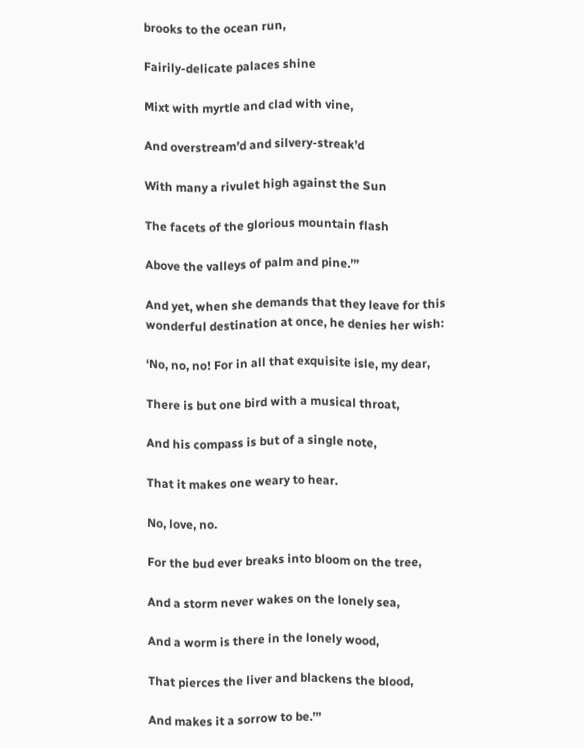brooks to the ocean run,

Fairily-delicate palaces shine

Mixt with myrtle and clad with vine,

And overstream’d and silvery-streak’d

With many a rivulet high against the Sun

The facets of the glorious mountain flash

Above the valleys of palm and pine.’”

And yet, when she demands that they leave for this wonderful destination at once, he denies her wish:

‘No, no, no! For in all that exquisite isle, my dear,

There is but one bird with a musical throat,

And his compass is but of a single note,

That it makes one weary to hear.

No, love, no.

For the bud ever breaks into bloom on the tree,

And a storm never wakes on the lonely sea,

And a worm is there in the lonely wood,

That pierces the liver and blackens the blood,

And makes it a sorrow to be.’”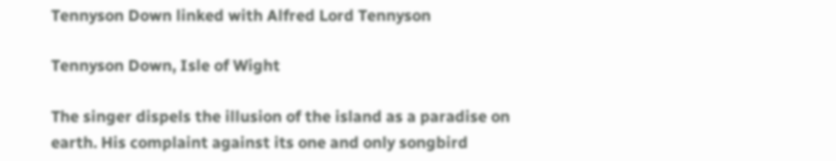Tennyson Down linked with Alfred Lord Tennyson

Tennyson Down, Isle of Wight

The singer dispels the illusion of the island as a paradise on earth. His complaint against its one and only songbird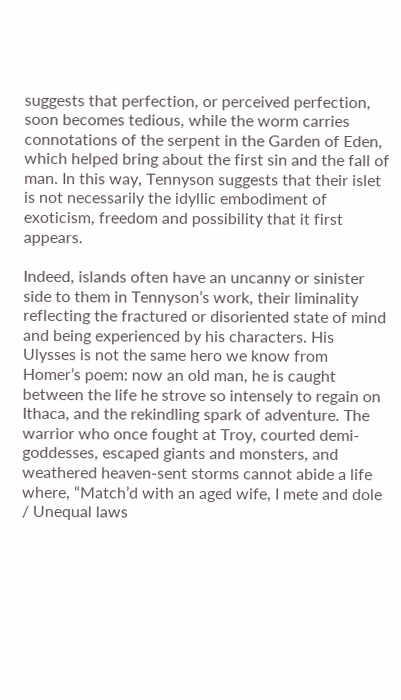suggests that perfection, or perceived perfection, soon becomes tedious, while the worm carries connotations of the serpent in the Garden of Eden, which helped bring about the first sin and the fall of man. In this way, Tennyson suggests that their islet is not necessarily the idyllic embodiment of exoticism, freedom and possibility that it first appears.

Indeed, islands often have an uncanny or sinister side to them in Tennyson’s work, their liminality reflecting the fractured or disoriented state of mind and being experienced by his characters. His Ulysses is not the same hero we know from Homer’s poem: now an old man, he is caught between the life he strove so intensely to regain on Ithaca, and the rekindling spark of adventure. The warrior who once fought at Troy, courted demi-goddesses, escaped giants and monsters, and weathered heaven-sent storms cannot abide a life where, “Match’d with an aged wife, I mete and dole / Unequal laws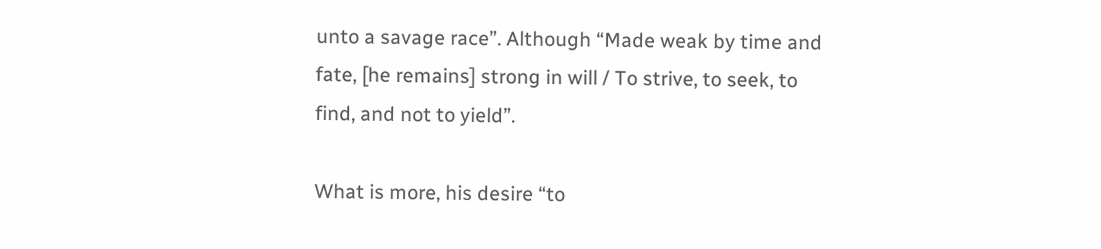unto a savage race”. Although “Made weak by time and fate, [he remains] strong in will / To strive, to seek, to find, and not to yield”.

What is more, his desire “to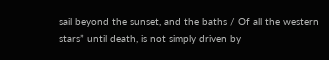sail beyond the sunset, and the baths / Of all the western stars” until death, is not simply driven by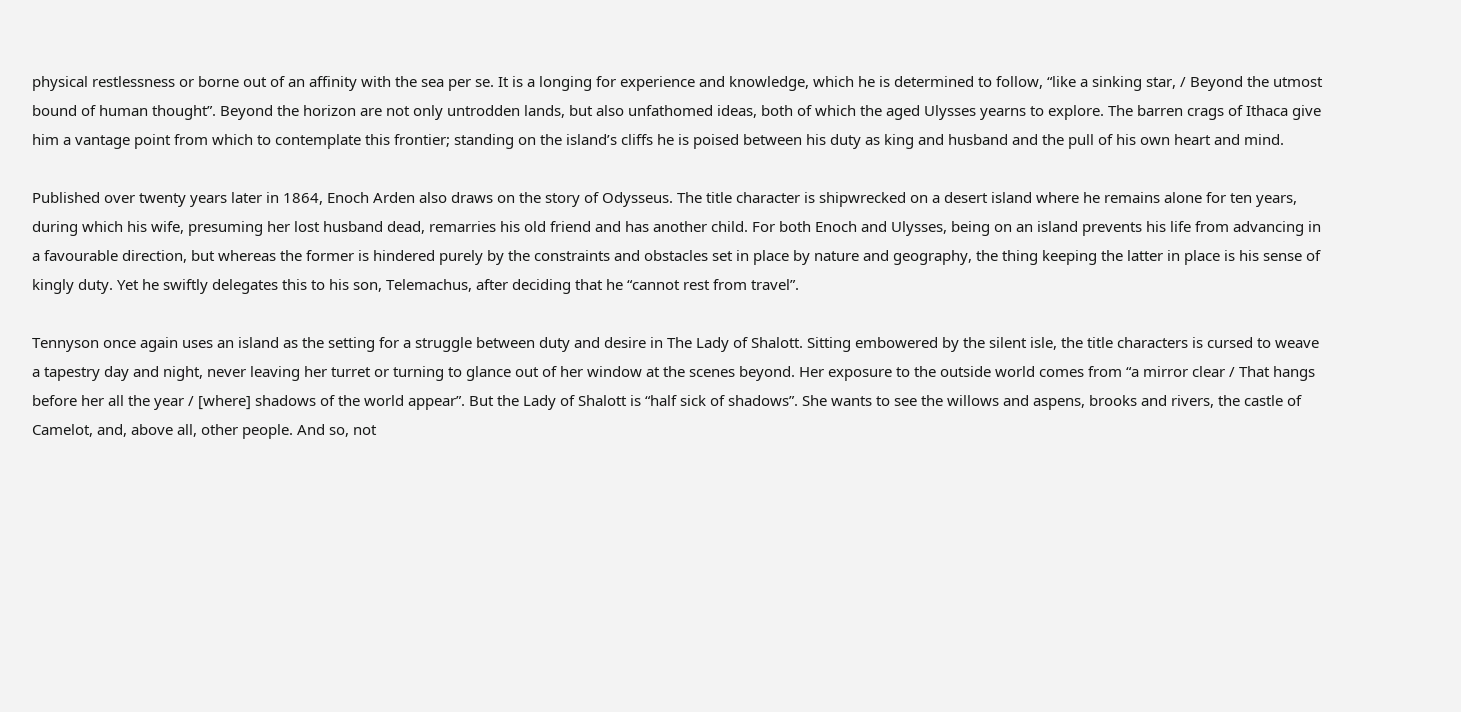physical restlessness or borne out of an affinity with the sea per se. It is a longing for experience and knowledge, which he is determined to follow, “like a sinking star, / Beyond the utmost bound of human thought”. Beyond the horizon are not only untrodden lands, but also unfathomed ideas, both of which the aged Ulysses yearns to explore. The barren crags of Ithaca give him a vantage point from which to contemplate this frontier; standing on the island’s cliffs he is poised between his duty as king and husband and the pull of his own heart and mind.

Published over twenty years later in 1864, Enoch Arden also draws on the story of Odysseus. The title character is shipwrecked on a desert island where he remains alone for ten years, during which his wife, presuming her lost husband dead, remarries his old friend and has another child. For both Enoch and Ulysses, being on an island prevents his life from advancing in a favourable direction, but whereas the former is hindered purely by the constraints and obstacles set in place by nature and geography, the thing keeping the latter in place is his sense of kingly duty. Yet he swiftly delegates this to his son, Telemachus, after deciding that he “cannot rest from travel”.

Tennyson once again uses an island as the setting for a struggle between duty and desire in The Lady of Shalott. Sitting embowered by the silent isle, the title characters is cursed to weave a tapestry day and night, never leaving her turret or turning to glance out of her window at the scenes beyond. Her exposure to the outside world comes from “a mirror clear / That hangs before her all the year / [where] shadows of the world appear”. But the Lady of Shalott is “half sick of shadows”. She wants to see the willows and aspens, brooks and rivers, the castle of Camelot, and, above all, other people. And so, not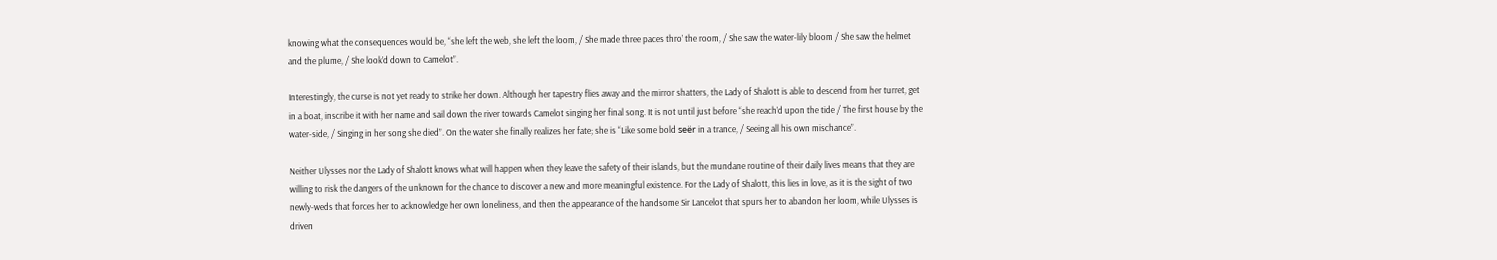knowing what the consequences would be, “she left the web, she left the loom, / She made three paces thro’ the room, / She saw the water-lily bloom / She saw the helmet and the plume, / She look’d down to Camelot”.

Interestingly, the curse is not yet ready to strike her down. Although her tapestry flies away and the mirror shatters, the Lady of Shalott is able to descend from her turret, get in a boat, inscribe it with her name and sail down the river towards Camelot singing her final song. It is not until just before “she reach’d upon the tide / The first house by the water-side, / Singing in her song she died”. On the water she finally realizes her fate; she is “Like some bold seër in a trance, / Seeing all his own mischance”.

Neither Ulysses nor the Lady of Shalott knows what will happen when they leave the safety of their islands, but the mundane routine of their daily lives means that they are willing to risk the dangers of the unknown for the chance to discover a new and more meaningful existence. For the Lady of Shalott, this lies in love, as it is the sight of two newly-weds that forces her to acknowledge her own loneliness, and then the appearance of the handsome Sir Lancelot that spurs her to abandon her loom, while Ulysses is driven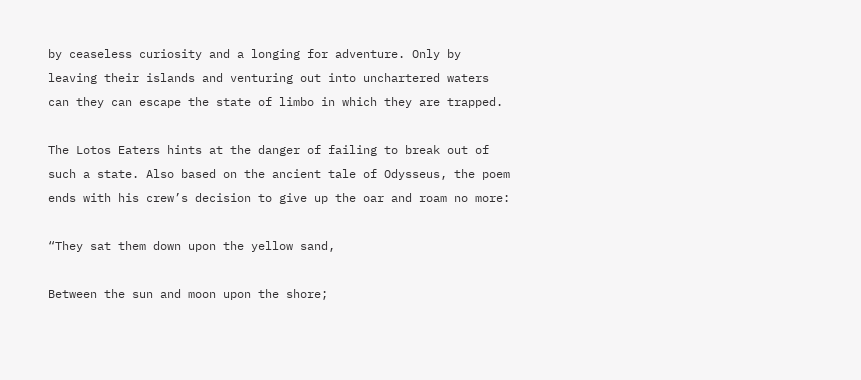by ceaseless curiosity and a longing for adventure. Only by leaving their islands and venturing out into unchartered waters can they can escape the state of limbo in which they are trapped.

The Lotos Eaters hints at the danger of failing to break out of such a state. Also based on the ancient tale of Odysseus, the poem ends with his crew’s decision to give up the oar and roam no more:

“They sat them down upon the yellow sand,

Between the sun and moon upon the shore;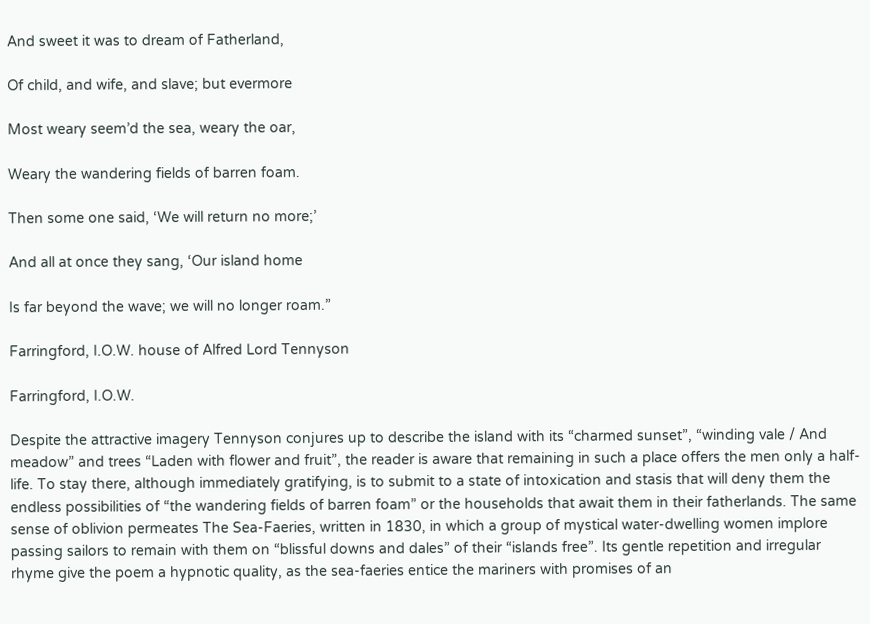And sweet it was to dream of Fatherland,

Of child, and wife, and slave; but evermore

Most weary seem’d the sea, weary the oar,

Weary the wandering fields of barren foam.

Then some one said, ‘We will return no more;’

And all at once they sang, ‘Our island home

Is far beyond the wave; we will no longer roam.”

Farringford, I.O.W. house of Alfred Lord Tennyson

Farringford, I.O.W.

Despite the attractive imagery Tennyson conjures up to describe the island with its “charmed sunset”, “winding vale / And meadow” and trees “Laden with flower and fruit”, the reader is aware that remaining in such a place offers the men only a half-life. To stay there, although immediately gratifying, is to submit to a state of intoxication and stasis that will deny them the endless possibilities of “the wandering fields of barren foam” or the households that await them in their fatherlands. The same sense of oblivion permeates The Sea-Faeries, written in 1830, in which a group of mystical water-dwelling women implore passing sailors to remain with them on “blissful downs and dales” of their “islands free”. Its gentle repetition and irregular rhyme give the poem a hypnotic quality, as the sea-faeries entice the mariners with promises of an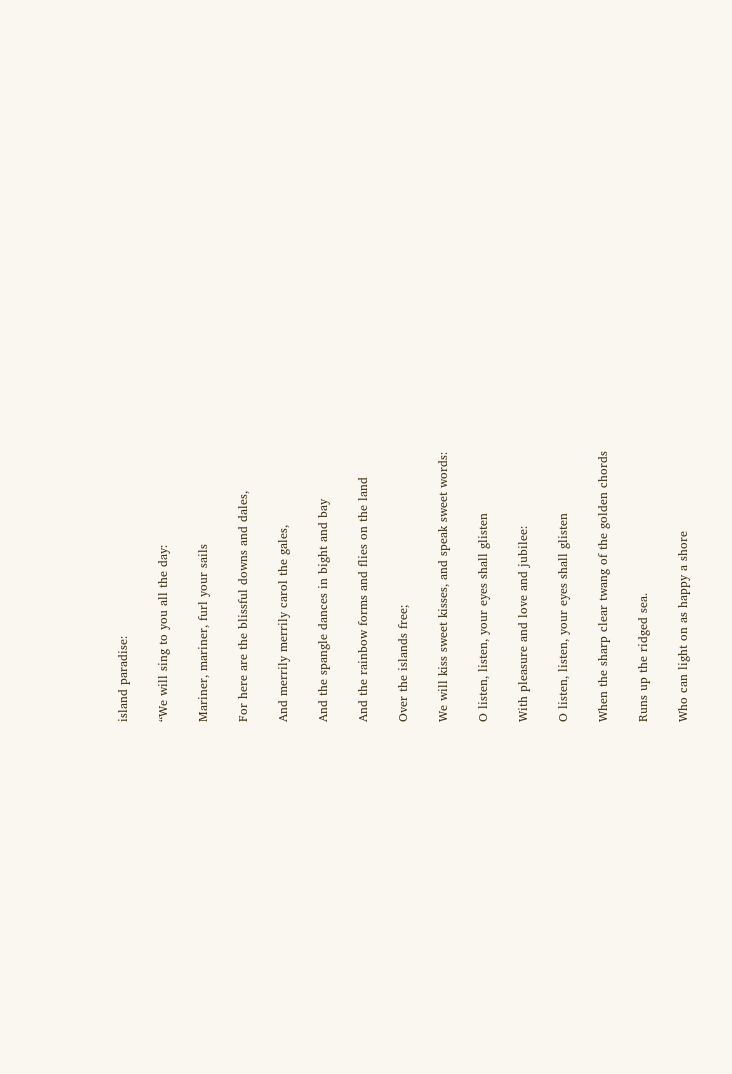island paradise:

“We will sing to you all the day:

Mariner, mariner, furl your sails

For here are the blissful downs and dales,

And merrily merrily carol the gales,

And the spangle dances in bight and bay

And the rainbow forms and flies on the land

Over the islands free;

We will kiss sweet kisses, and speak sweet words:

O listen, listen, your eyes shall glisten

With pleasure and love and jubilee:

O listen, listen, your eyes shall glisten

When the sharp clear twang of the golden chords

Runs up the ridged sea.

Who can light on as happy a shore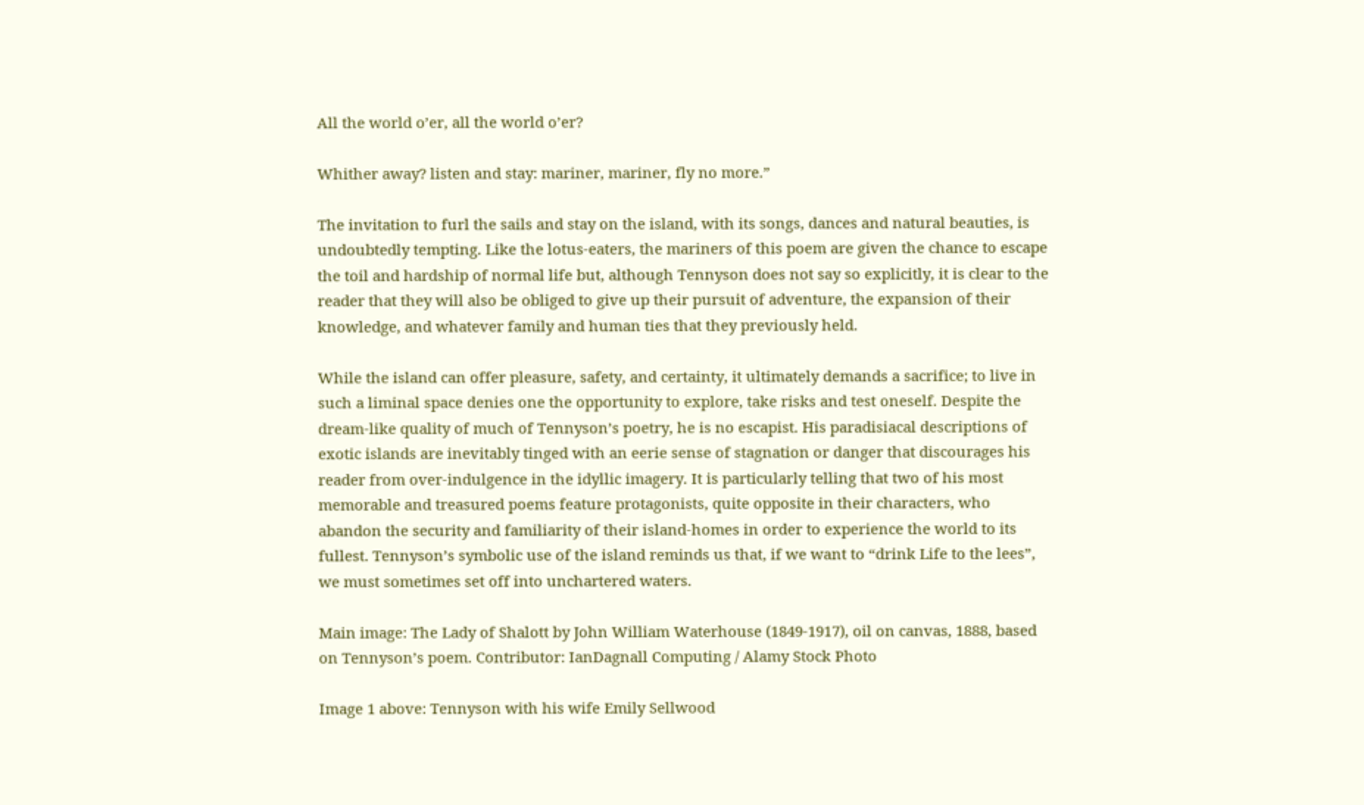All the world o’er, all the world o’er?

Whither away? listen and stay: mariner, mariner, fly no more.”

The invitation to furl the sails and stay on the island, with its songs, dances and natural beauties, is undoubtedly tempting. Like the lotus-eaters, the mariners of this poem are given the chance to escape the toil and hardship of normal life but, although Tennyson does not say so explicitly, it is clear to the reader that they will also be obliged to give up their pursuit of adventure, the expansion of their knowledge, and whatever family and human ties that they previously held.

While the island can offer pleasure, safety, and certainty, it ultimately demands a sacrifice; to live in such a liminal space denies one the opportunity to explore, take risks and test oneself. Despite the dream-like quality of much of Tennyson’s poetry, he is no escapist. His paradisiacal descriptions of exotic islands are inevitably tinged with an eerie sense of stagnation or danger that discourages his  reader from over-indulgence in the idyllic imagery. It is particularly telling that two of his most memorable and treasured poems feature protagonists, quite opposite in their characters, who abandon the security and familiarity of their island-homes in order to experience the world to its fullest. Tennyson’s symbolic use of the island reminds us that, if we want to “drink Life to the lees”, we must sometimes set off into unchartered waters.

Main image: The Lady of Shalott by John William Waterhouse (1849-1917), oil on canvas, 1888, based on Tennyson’s poem. Contributor: IanDagnall Computing / Alamy Stock Photo

Image 1 above: Tennyson with his wife Emily Sellwood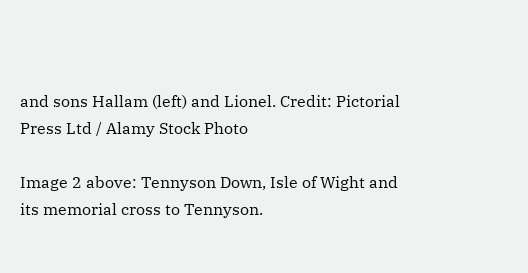and sons Hallam (left) and Lionel. Credit: Pictorial Press Ltd / Alamy Stock Photo

Image 2 above: Tennyson Down, Isle of Wight and its memorial cross to Tennyson.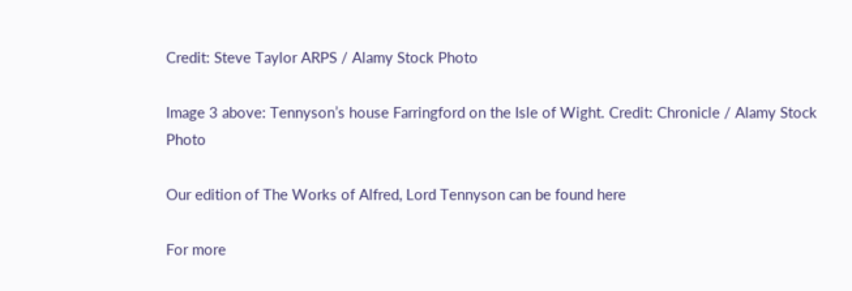Credit: Steve Taylor ARPS / Alamy Stock Photo

Image 3 above: Tennyson’s house Farringford on the Isle of Wight. Credit: Chronicle / Alamy Stock Photo

Our edition of The Works of Alfred, Lord Tennyson can be found here

For more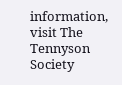information, visit The Tennyson Society